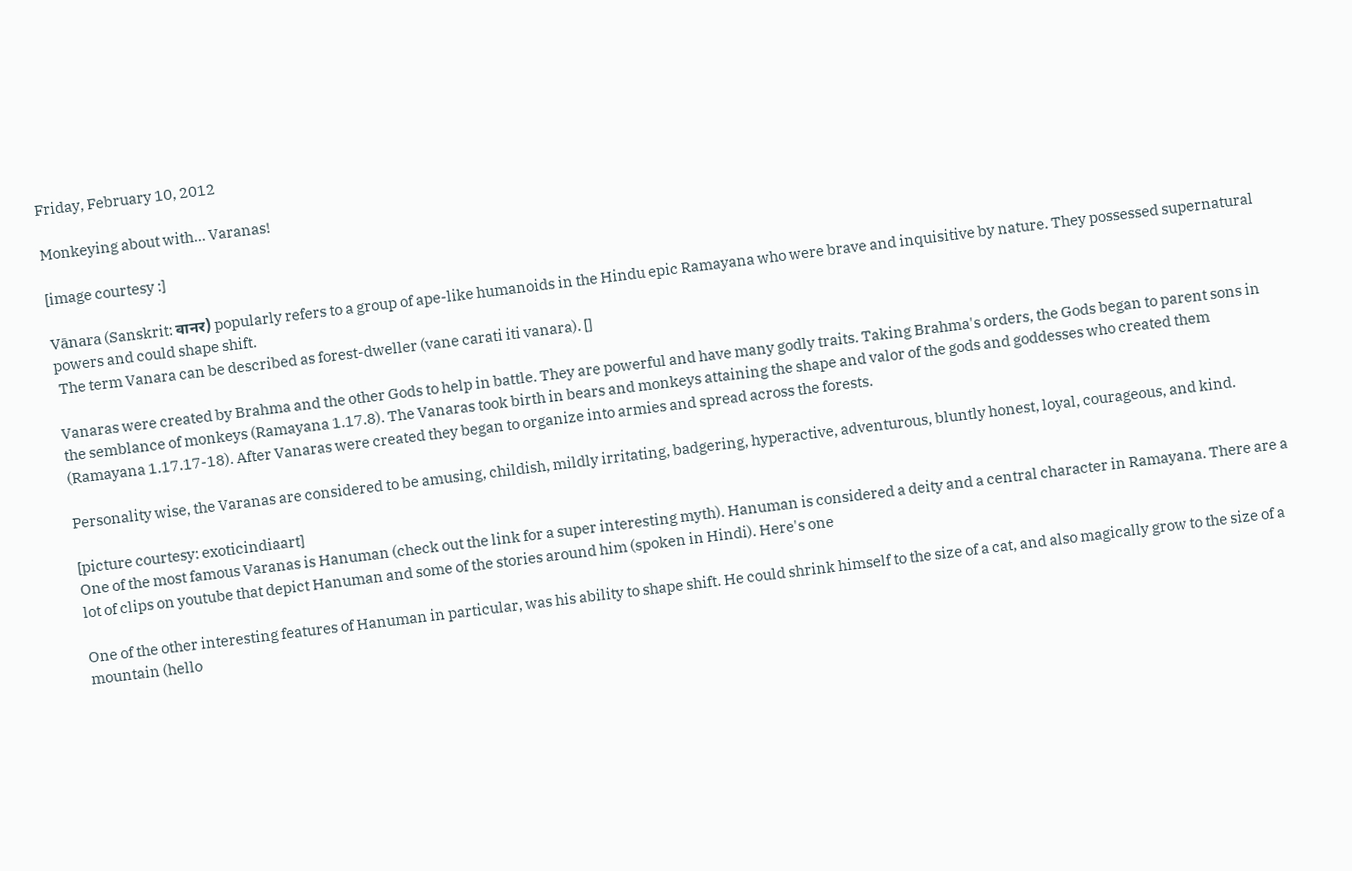Friday, February 10, 2012

Monkeying about with... Varanas!

[image courtesy :]

Vānara (Sanskrit: वानर) popularly refers to a group of ape-like humanoids in the Hindu epic Ramayana who were brave and inquisitive by nature. They possessed supernatural powers and could shape shift.
 The term Vanara can be described as forest-dweller (vane carati iti vanara). []

Vanaras were created by Brahma and the other Gods to help in battle. They are powerful and have many godly traits. Taking Brahma's orders, the Gods began to parent sons in the semblance of monkeys (Ramayana 1.17.8). The Vanaras took birth in bears and monkeys attaining the shape and valor of the gods and goddesses who created them (Ramayana 1.17.17-18). After Vanaras were created they began to organize into armies and spread across the forests.

Personality wise, the Varanas are considered to be amusing, childish, mildly irritating, badgering, hyperactive, adventurous, bluntly honest, loyal, courageous, and kind.

[picture courtesy: exoticindiaart]
One of the most famous Varanas is Hanuman (check out the link for a super interesting myth). Hanuman is considered a deity and a central character in Ramayana. There are a lot of clips on youtube that depict Hanuman and some of the stories around him (spoken in Hindi). Here's one

One of the other interesting features of Hanuman in particular, was his ability to shape shift. He could shrink himself to the size of a cat, and also magically grow to the size of a mountain (hello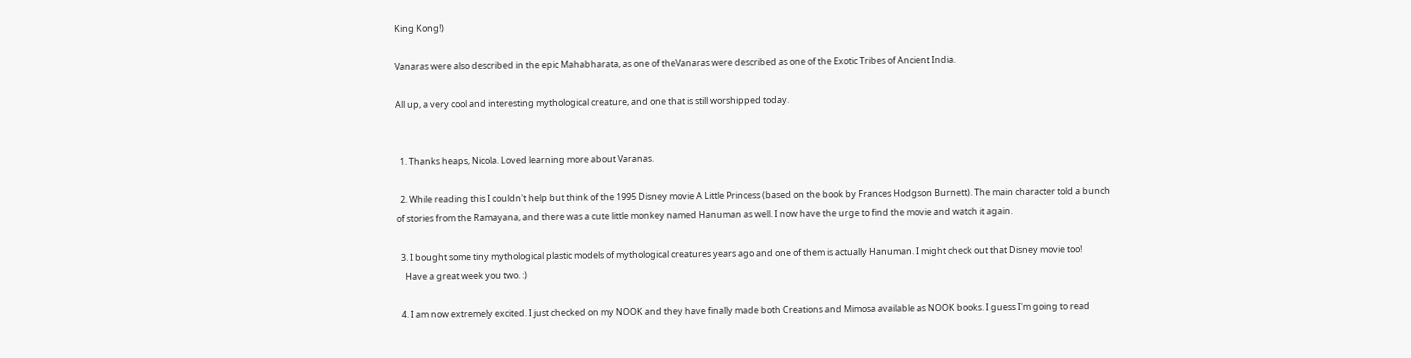King Kong!)

Vanaras were also described in the epic Mahabharata, as one of theVanaras were described as one of the Exotic Tribes of Ancient India.

All up, a very cool and interesting mythological creature, and one that is still worshipped today.


  1. Thanks heaps, Nicola. Loved learning more about Varanas.

  2. While reading this I couldn't help but think of the 1995 Disney movie A Little Princess (based on the book by Frances Hodgson Burnett). The main character told a bunch of stories from the Ramayana, and there was a cute little monkey named Hanuman as well. I now have the urge to find the movie and watch it again.

  3. I bought some tiny mythological plastic models of mythological creatures years ago and one of them is actually Hanuman. I might check out that Disney movie too!
    Have a great week you two. :)

  4. I am now extremely excited. I just checked on my NOOK and they have finally made both Creations and Mimosa available as NOOK books. I guess I'm going to read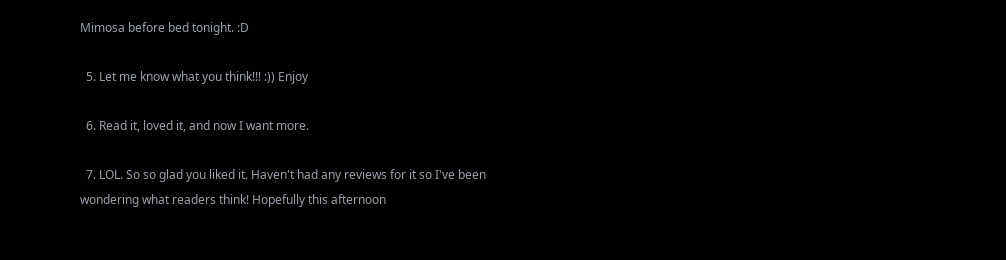Mimosa before bed tonight. :D

  5. Let me know what you think!!! :)) Enjoy

  6. Read it, loved it, and now I want more.

  7. LOL. So so glad you liked it. Haven't had any reviews for it so I've been wondering what readers think! Hopefully this afternoon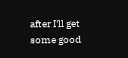after I'll get some good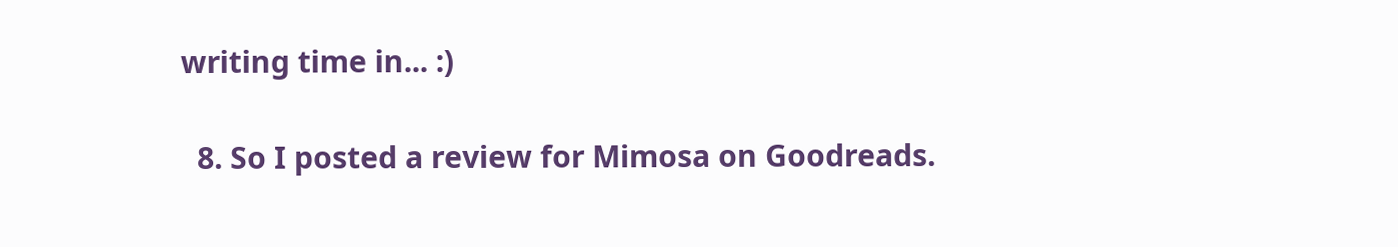writing time in... :)

  8. So I posted a review for Mimosa on Goodreads.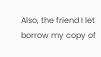Also, the friend I let borrow my copy of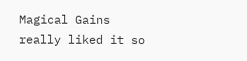Magical Gains really liked it so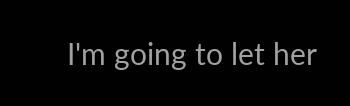I'm going to let her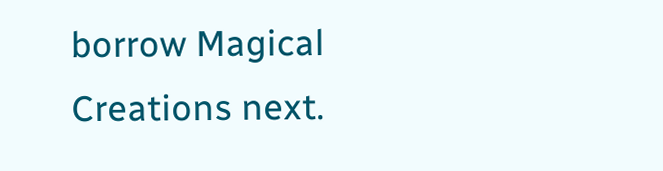borrow Magical Creations next.